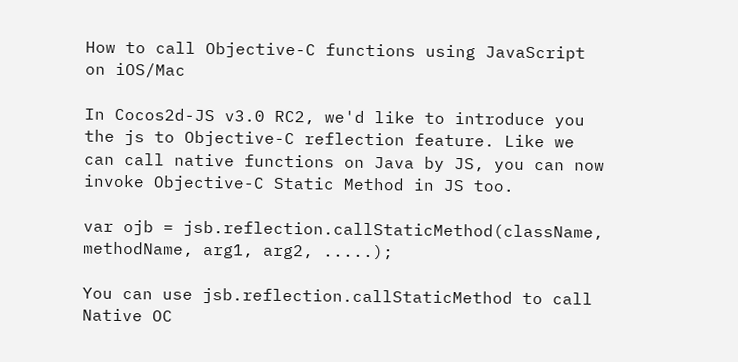How to call Objective-C functions using JavaScript on iOS/Mac

In Cocos2d-JS v3.0 RC2, we'd like to introduce you the js to Objective-C reflection feature. Like we can call native functions on Java by JS, you can now invoke Objective-C Static Method in JS too.

var ojb = jsb.reflection.callStaticMethod(className, methodName, arg1, arg2, .....);

You can use jsb.reflection.callStaticMethod to call Native OC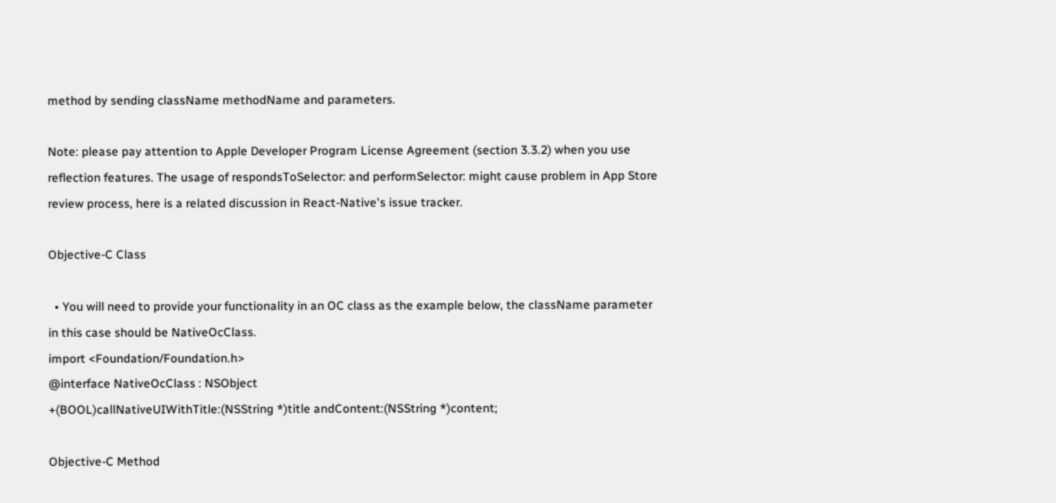method by sending className methodName and parameters.

Note: please pay attention to Apple Developer Program License Agreement (section 3.3.2) when you use reflection features. The usage of respondsToSelector: and performSelector: might cause problem in App Store review process, here is a related discussion in React-Native's issue tracker.

Objective-C Class

  • You will need to provide your functionality in an OC class as the example below, the className parameter in this case should be NativeOcClass.
import <Foundation/Foundation.h>
@interface NativeOcClass : NSObject
+(BOOL)callNativeUIWithTitle:(NSString *)title andContent:(NSString *)content;

Objective-C Method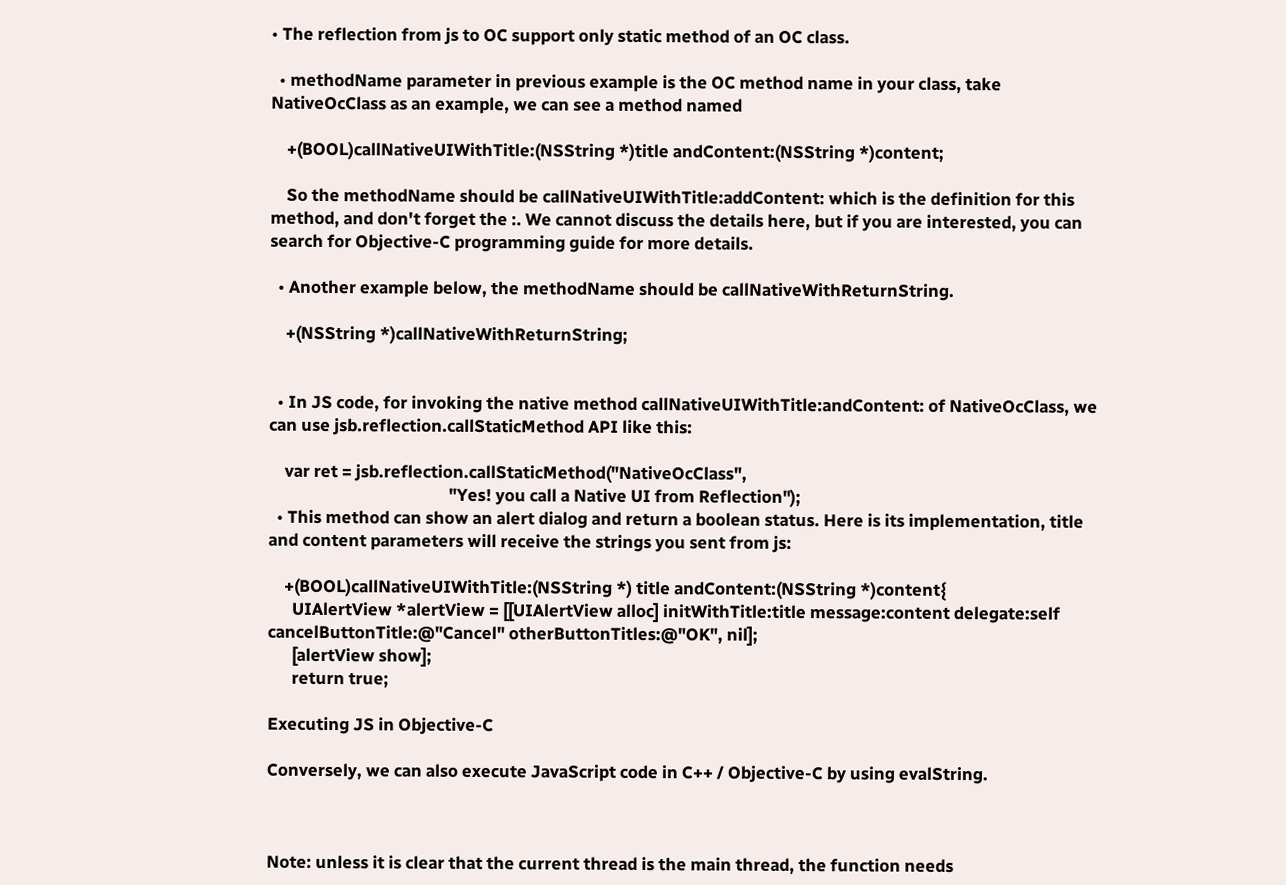• The reflection from js to OC support only static method of an OC class.

  • methodName parameter in previous example is the OC method name in your class, take NativeOcClass as an example, we can see a method named

    +(BOOL)callNativeUIWithTitle:(NSString *)title andContent:(NSString *)content;

    So the methodName should be callNativeUIWithTitle:addContent: which is the definition for this method, and don't forget the :. We cannot discuss the details here, but if you are interested, you can search for Objective-C programming guide for more details.

  • Another example below, the methodName should be callNativeWithReturnString.

    +(NSString *)callNativeWithReturnString;


  • In JS code, for invoking the native method callNativeUIWithTitle:andContent: of NativeOcClass, we can use jsb.reflection.callStaticMethod API like this:

    var ret = jsb.reflection.callStaticMethod("NativeOcClass",
                                             "Yes! you call a Native UI from Reflection");
  • This method can show an alert dialog and return a boolean status. Here is its implementation, title and content parameters will receive the strings you sent from js:

    +(BOOL)callNativeUIWithTitle:(NSString *) title andContent:(NSString *)content{
      UIAlertView *alertView = [[UIAlertView alloc] initWithTitle:title message:content delegate:self cancelButtonTitle:@"Cancel" otherButtonTitles:@"OK", nil];
      [alertView show];
      return true;

Executing JS in Objective-C

Conversely, we can also execute JavaScript code in C++ / Objective-C by using evalString.



Note: unless it is clear that the current thread is the main thread, the function needs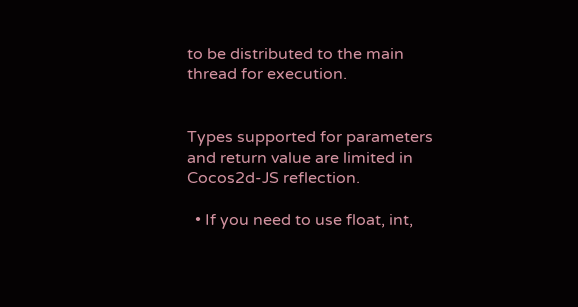to be distributed to the main thread for execution.


Types supported for parameters and return value are limited in Cocos2d-JS reflection.

  • If you need to use float, int,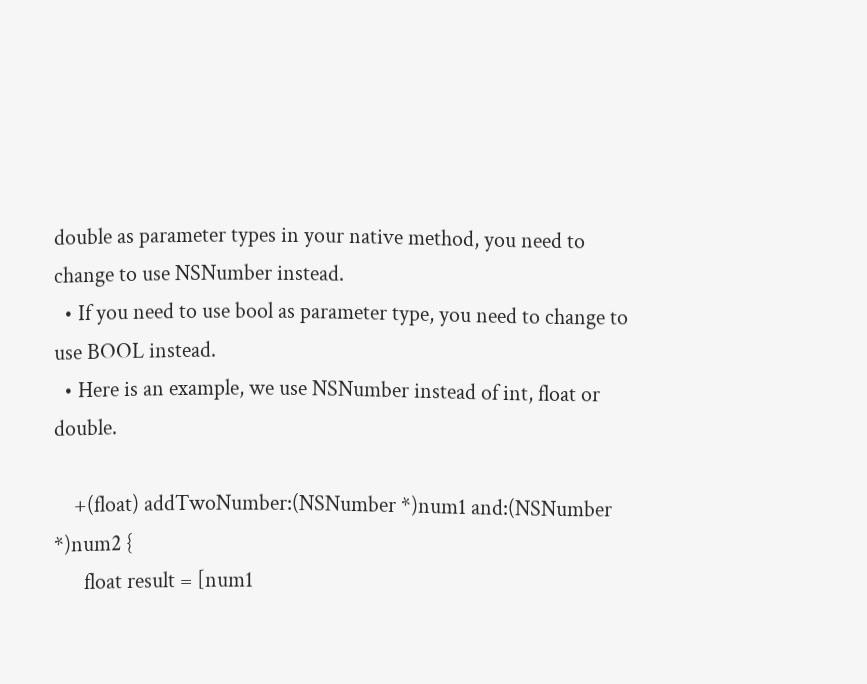double as parameter types in your native method, you need to change to use NSNumber instead.
  • If you need to use bool as parameter type, you need to change to use BOOL instead.
  • Here is an example, we use NSNumber instead of int, float or double.

    +(float) addTwoNumber:(NSNumber *)num1 and:(NSNumber *)num2 {
      float result = [num1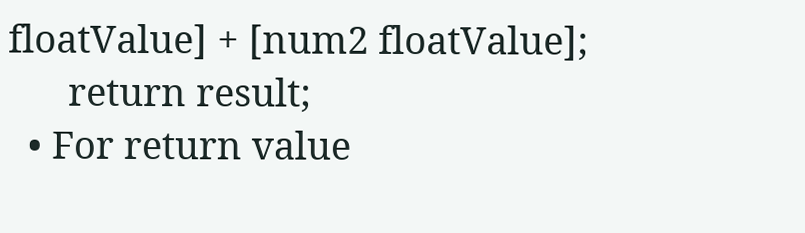floatValue] + [num2 floatValue];
      return result;
  • For return value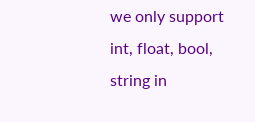we only support int, float, bool, string in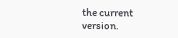the current version.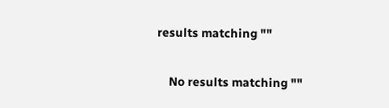results matching ""

    No results matching ""